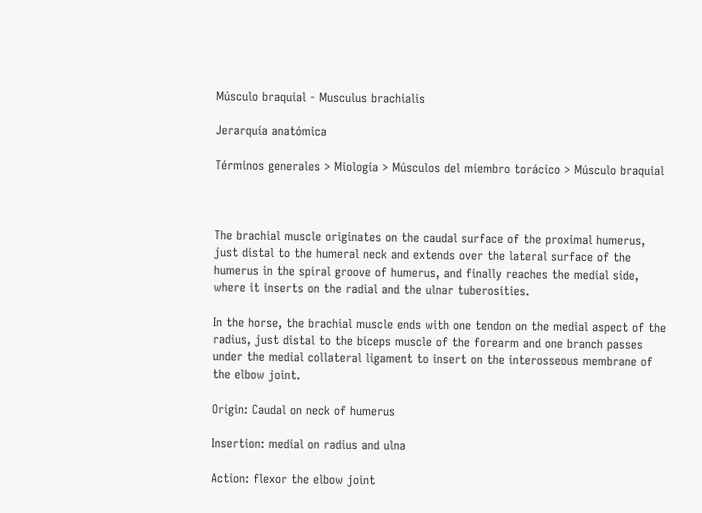Músculo braquial - Musculus brachialis

Jerarquía anatómica

Términos generales > Miología > Músculos del miembro torácico > Músculo braquial



The brachial muscle originates on the caudal surface of the proximal humerus, just distal to the humeral neck and extends over the lateral surface of the humerus in the spiral groove of humerus, and finally reaches the medial side, where it inserts on the radial and the ulnar tuberosities.

In the horse, the brachial muscle ends with one tendon on the medial aspect of the radius, just distal to the biceps muscle of the forearm and one branch passes under the medial collateral ligament to insert on the interosseous membrane of the elbow joint.

Origin: Caudal on neck of humerus

Insertion: medial on radius and ulna

Action: flexor the elbow joint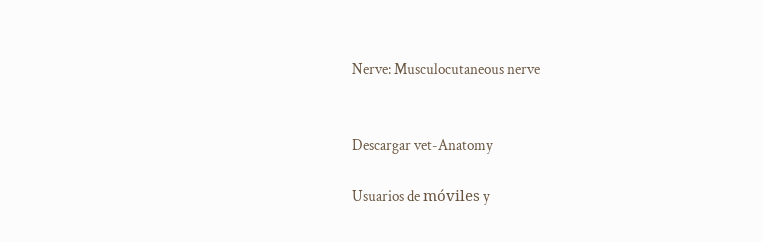Nerve: Musculocutaneous nerve


Descargar vet-Anatomy

Usuarios de móviles y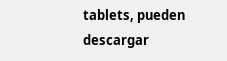tablets, pueden descargar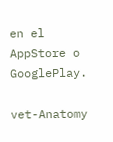en el AppStore o GooglePlay.

vet-Anatomy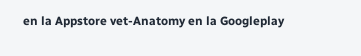en la Appstore vet-Anatomy en la Googleplay